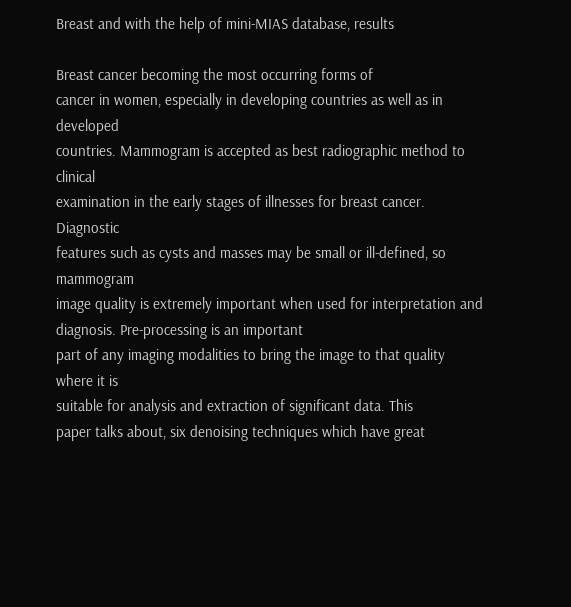Breast and with the help of mini-MIAS database, results

Breast cancer becoming the most occurring forms of
cancer in women, especially in developing countries as well as in developed
countries. Mammogram is accepted as best radiographic method to clinical
examination in the early stages of illnesses for breast cancer. Diagnostic
features such as cysts and masses may be small or ill-defined, so mammogram
image quality is extremely important when used for interpretation and
diagnosis. Pre-processing is an important
part of any imaging modalities to bring the image to that quality where it is
suitable for analysis and extraction of significant data. This
paper talks about, six denoising techniques which have great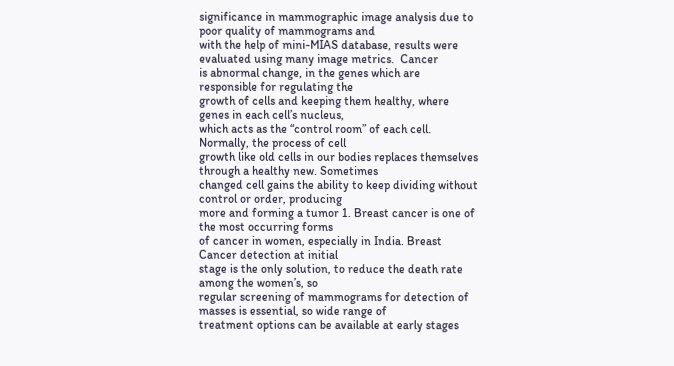significance in mammographic image analysis due to poor quality of mammograms and
with the help of mini-MIAS database, results were evaluated using many image metrics.  Cancer
is abnormal change, in the genes which are responsible for regulating the
growth of cells and keeping them healthy, where genes in each cell’s nucleus,
which acts as the “control room” of each cell. Normally, the process of cell
growth like old cells in our bodies replaces themselves through a healthy new. Sometimes
changed cell gains the ability to keep dividing without control or order, producing
more and forming a tumor 1. Breast cancer is one of the most occurring forms
of cancer in women, especially in India. Breast Cancer detection at initial
stage is the only solution, to reduce the death rate among the women’s, so
regular screening of mammograms for detection of masses is essential, so wide range of
treatment options can be available at early stages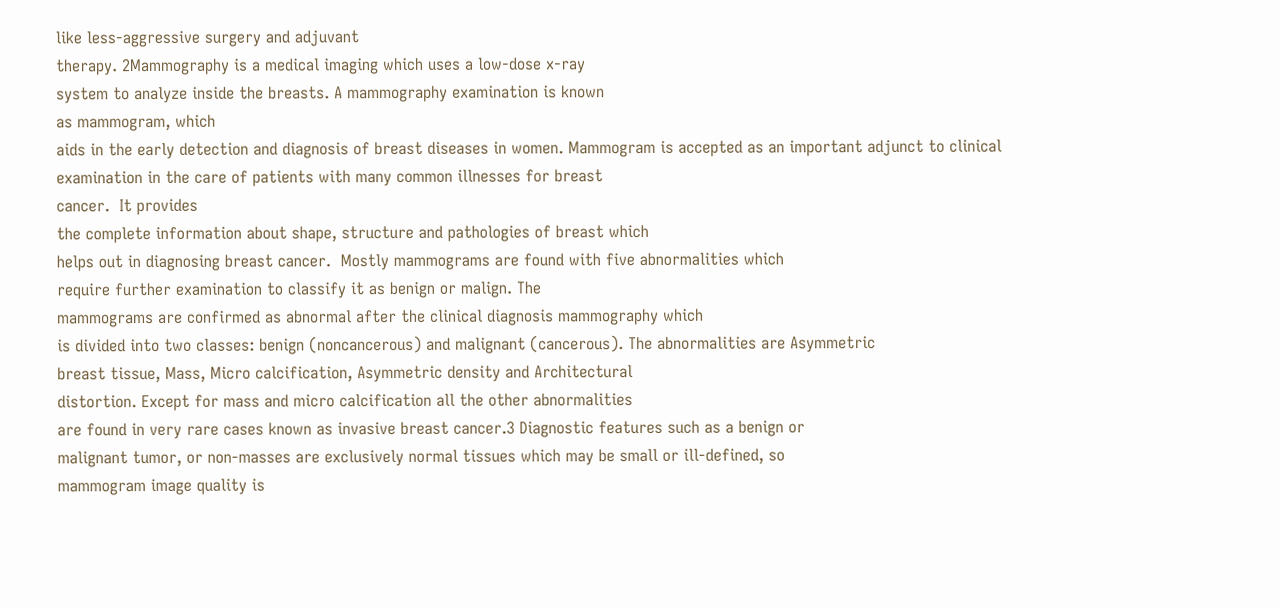like less-aggressive surgery and adjuvant
therapy. 2Mammography is a medical imaging which uses a low-dose x-ray
system to analyze inside the breasts. A mammography examination is known
as mammogram, which
aids in the early detection and diagnosis of breast diseases in women. Mammogram is accepted as an important adjunct to clinical
examination in the care of patients with many common illnesses for breast
cancer.  It provides
the complete information about shape, structure and pathologies of breast which
helps out in diagnosing breast cancer.  Mostly mammograms are found with five abnormalities which
require further examination to classify it as benign or malign. The
mammograms are confirmed as abnormal after the clinical diagnosis mammography which
is divided into two classes: benign (noncancerous) and malignant (cancerous). The abnormalities are Asymmetric
breast tissue, Mass, Micro calcification, Asymmetric density and Architectural
distortion. Except for mass and micro calcification all the other abnormalities
are found in very rare cases known as invasive breast cancer.3 Diagnostic features such as a benign or
malignant tumor, or non-masses are exclusively normal tissues which may be small or ill-defined, so
mammogram image quality is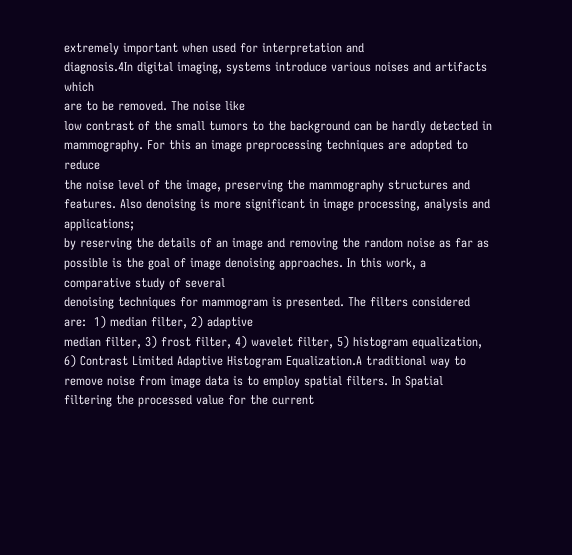extremely important when used for interpretation and
diagnosis.4In digital imaging, systems introduce various noises and artifacts which
are to be removed. The noise like
low contrast of the small tumors to the background can be hardly detected in
mammography. For this an image preprocessing techniques are adopted to reduce
the noise level of the image, preserving the mammography structures and
features. Also denoising is more significant in image processing, analysis and applications;
by reserving the details of an image and removing the random noise as far as
possible is the goal of image denoising approaches. In this work, a comparative study of several
denoising techniques for mammogram is presented. The filters considered
are:  1) median filter, 2) adaptive
median filter, 3) frost filter, 4) wavelet filter, 5) histogram equalization,
6) Contrast Limited Adaptive Histogram Equalization.A traditional way to
remove noise from image data is to employ spatial filters. In Spatial
filtering the processed value for the current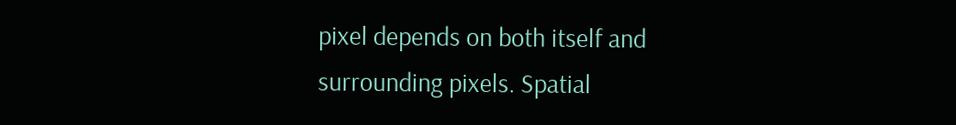pixel depends on both itself and
surrounding pixels. Spatial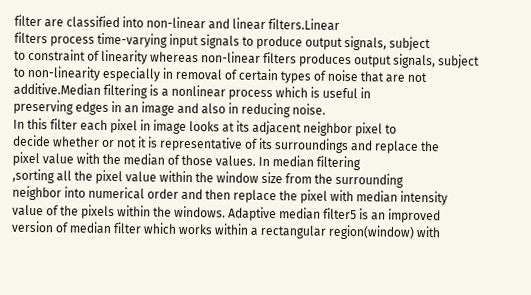filter are classified into non-linear and linear filters.Linear
filters process time-varying input signals to produce output signals, subject
to constraint of linearity whereas non-linear filters produces output signals, subject
to non-linearity especially in removal of certain types of noise that are not
additive.Median filtering is a nonlinear process which is useful in
preserving edges in an image and also in reducing noise.
In this filter each pixel in image looks at its adjacent neighbor pixel to
decide whether or not it is representative of its surroundings and replace the
pixel value with the median of those values. In median filtering
,sorting all the pixel value within the window size from the surrounding
neighbor into numerical order and then replace the pixel with median intensity
value of the pixels within the windows. Adaptive median filter5 is an improved
version of median filter which works within a rectangular region(window) with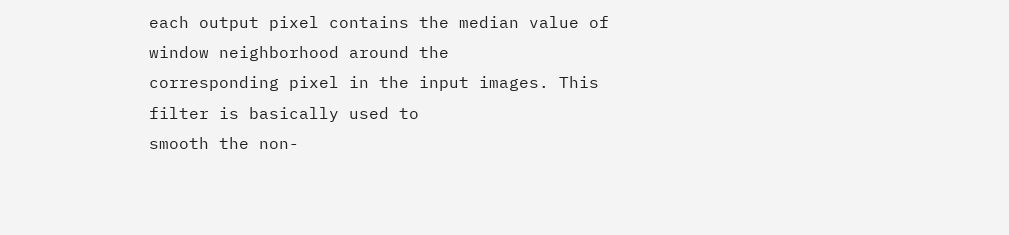each output pixel contains the median value of window neighborhood around the
corresponding pixel in the input images. This filter is basically used to
smooth the non-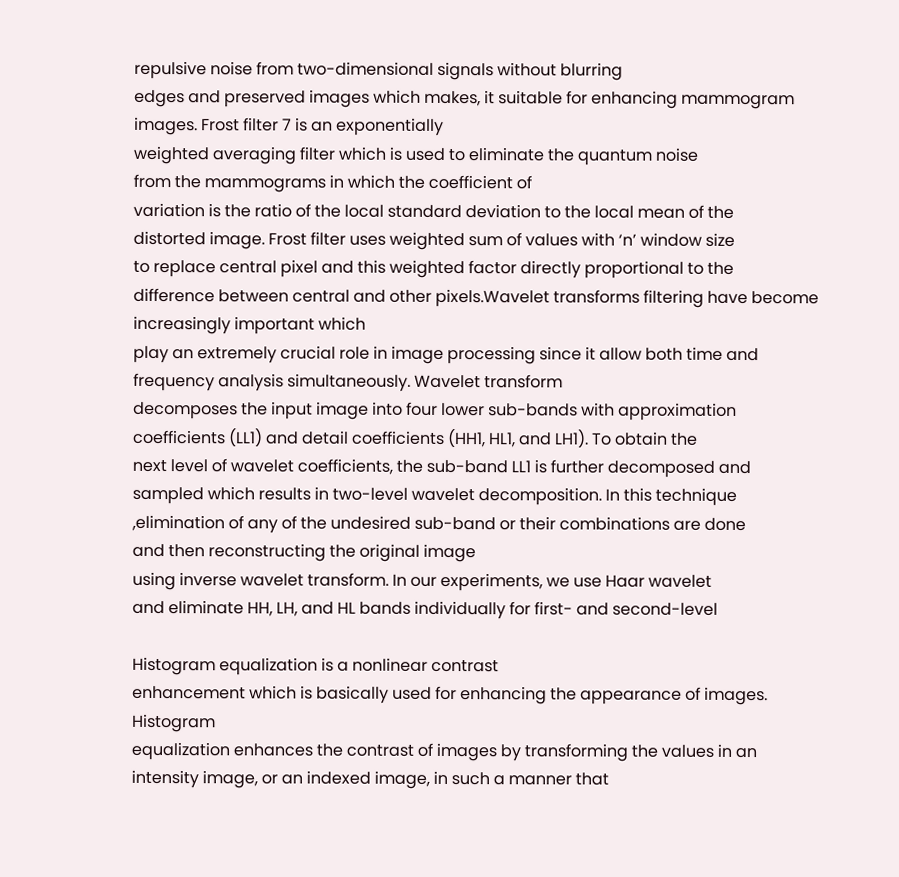repulsive noise from two-dimensional signals without blurring
edges and preserved images which makes, it suitable for enhancing mammogram
images. Frost filter 7 is an exponentially
weighted averaging filter which is used to eliminate the quantum noise
from the mammograms in which the coefficient of
variation is the ratio of the local standard deviation to the local mean of the
distorted image. Frost filter uses weighted sum of values with ‘n’ window size
to replace central pixel and this weighted factor directly proportional to the
difference between central and other pixels.Wavelet transforms filtering have become increasingly important which
play an extremely crucial role in image processing since it allow both time and
frequency analysis simultaneously. Wavelet transform
decomposes the input image into four lower sub-bands with approximation
coefficients (LL1) and detail coefficients (HH1, HL1, and LH1). To obtain the
next level of wavelet coefficients, the sub-band LL1 is further decomposed and
sampled which results in two-level wavelet decomposition. In this technique
,elimination of any of the undesired sub-band or their combinations are done
and then reconstructing the original image
using inverse wavelet transform. In our experiments, we use Haar wavelet
and eliminate HH, LH, and HL bands individually for first- and second-level

Histogram equalization is a nonlinear contrast
enhancement which is basically used for enhancing the appearance of images. Histogram
equalization enhances the contrast of images by transforming the values in an
intensity image, or an indexed image, in such a manner that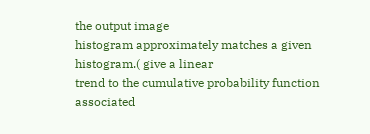the output image
histogram approximately matches a given histogram.( give a linear
trend to the cumulative probability function associated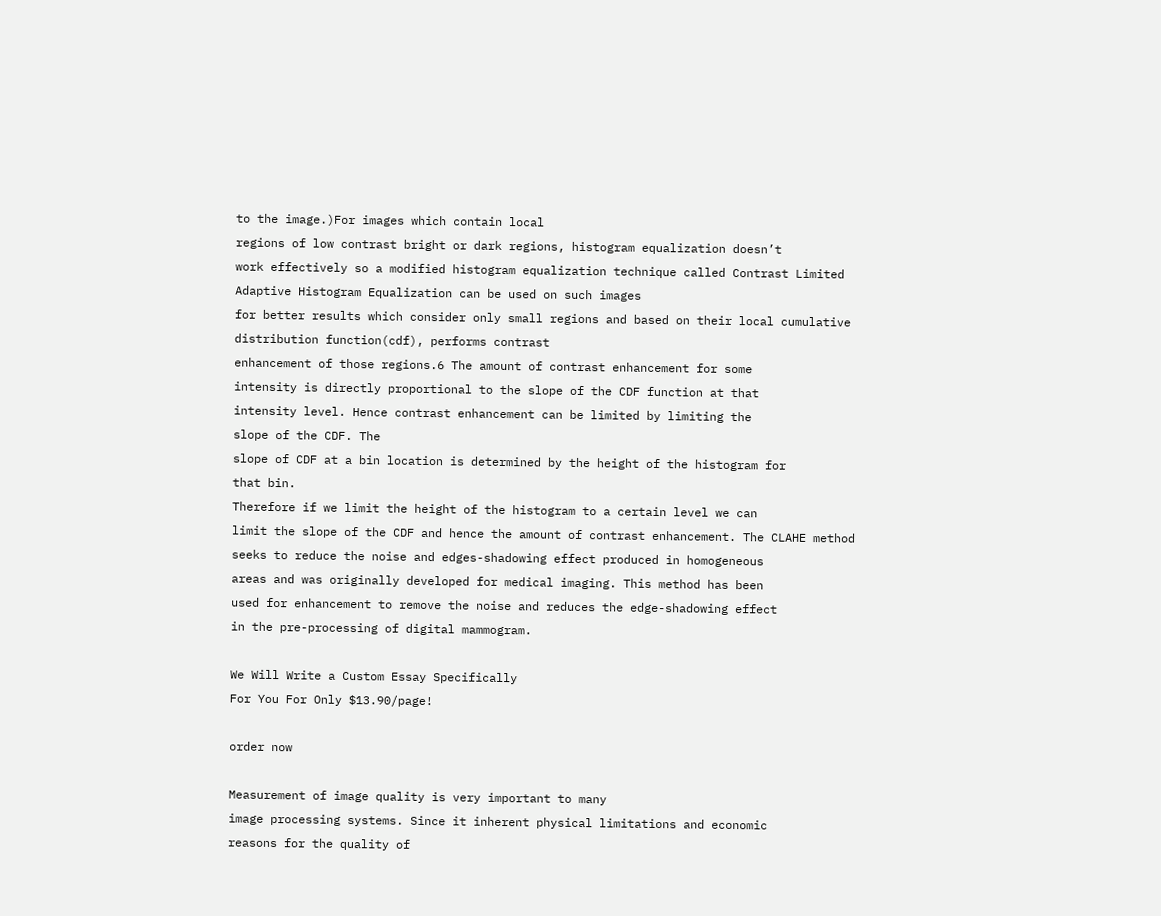to the image.)For images which contain local
regions of low contrast bright or dark regions, histogram equalization doesn’t
work effectively so a modified histogram equalization technique called Contrast Limited Adaptive Histogram Equalization can be used on such images
for better results which consider only small regions and based on their local cumulative distribution function(cdf), performs contrast
enhancement of those regions.6 The amount of contrast enhancement for some
intensity is directly proportional to the slope of the CDF function at that
intensity level. Hence contrast enhancement can be limited by limiting the
slope of the CDF. The
slope of CDF at a bin location is determined by the height of the histogram for
that bin.
Therefore if we limit the height of the histogram to a certain level we can
limit the slope of the CDF and hence the amount of contrast enhancement. The CLAHE method
seeks to reduce the noise and edges-shadowing effect produced in homogeneous
areas and was originally developed for medical imaging. This method has been
used for enhancement to remove the noise and reduces the edge-shadowing effect
in the pre-processing of digital mammogram.

We Will Write a Custom Essay Specifically
For You For Only $13.90/page!

order now

Measurement of image quality is very important to many
image processing systems. Since it inherent physical limitations and economic
reasons for the quality of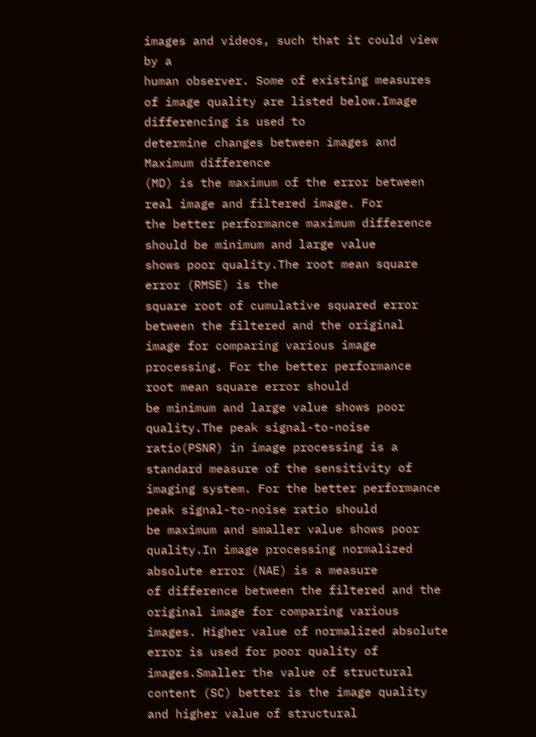images and videos, such that it could view by a
human observer. Some of existing measures of image quality are listed below.Image
differencing is used to
determine changes between images and Maximum difference
(MD) is the maximum of the error between real image and filtered image. For
the better performance maximum difference should be minimum and large value
shows poor quality.The root mean square error (RMSE) is the
square root of cumulative squared error between the filtered and the original
image for comparing various image processing. For the better performance
root mean square error should
be minimum and large value shows poor quality.The peak signal-to-noise ratio(PSNR) in image processing is a
standard measure of the sensitivity of imaging system. For the better performance peak signal-to-noise ratio should
be maximum and smaller value shows poor quality.In image processing normalized
absolute error (NAE) is a measure
of difference between the filtered and the
original image for comparing various images. Higher value of normalized absolute
error is used for poor quality of images.Smaller the value of structural
content (SC) better is the image quality and higher value of structural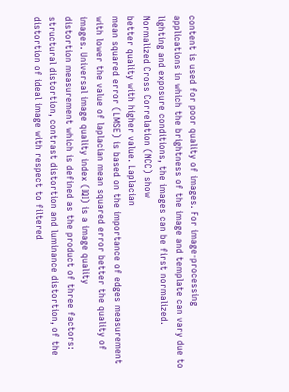content is used for poor quality of images. For image-processing
applications in which the brightness of the image and template can vary due to
lighting and exposure conditions, the images can be first normalized. Normalized Cross Correlation (NCC) show
better quality with higher value. Laplacian
mean squared error (LMSE) is based on the importance of edges measurement
with lower the value of laplacian mean squared error better the quality of
images. Universal image quality index (IQI) is a image quality
distortion measurement which is defined as the product of three factors:
structural distortion, contrast distortion and luminance distortion, of the
distortion of ideal image with respect to filtered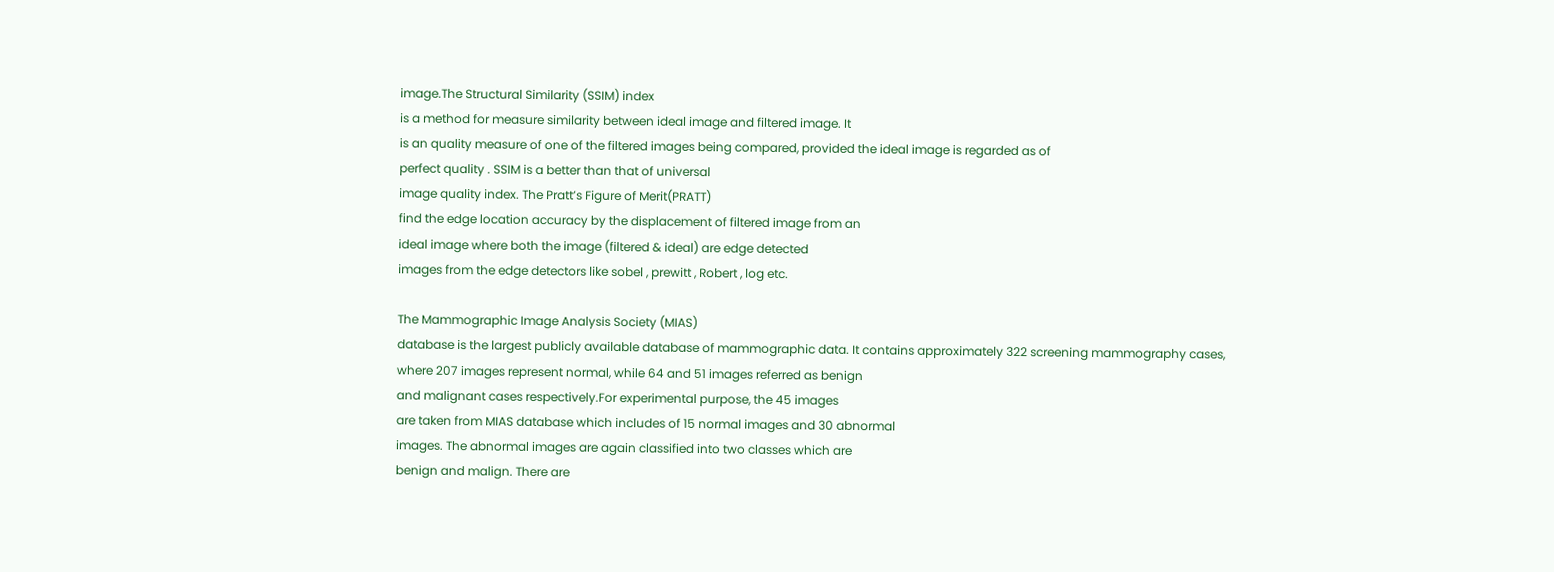image.The Structural Similarity (SSIM) index
is a method for measure similarity between ideal image and filtered image. It
is an quality measure of one of the filtered images being compared, provided the ideal image is regarded as of
perfect quality . SSIM is a better than that of universal
image quality index. The Pratt’s Figure of Merit(PRATT)
find the edge location accuracy by the displacement of filtered image from an
ideal image where both the image (filtered & ideal) are edge detected
images from the edge detectors like sobel , prewitt , Robert , log etc.

The Mammographic Image Analysis Society (MIAS)
database is the largest publicly available database of mammographic data. It contains approximately 322 screening mammography cases,
where 207 images represent normal, while 64 and 51 images referred as benign
and malignant cases respectively.For experimental purpose, the 45 images
are taken from MIAS database which includes of 15 normal images and 30 abnormal
images. The abnormal images are again classified into two classes which are
benign and malign. There are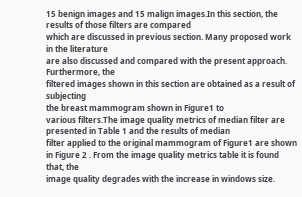15 benign images and 15 malign images.In this section, the results of those filters are compared
which are discussed in previous section. Many proposed work in the literature
are also discussed and compared with the present approach. Furthermore, the
filtered images shown in this section are obtained as a result of subjecting
the breast mammogram shown in Figure1 to
various filters.The image quality metrics of median filter are presented in Table 1 and the results of median
filter applied to the original mammogram of Figure1 are shown in Figure 2 . From the image quality metrics table it is found that, the
image quality degrades with the increase in windows size.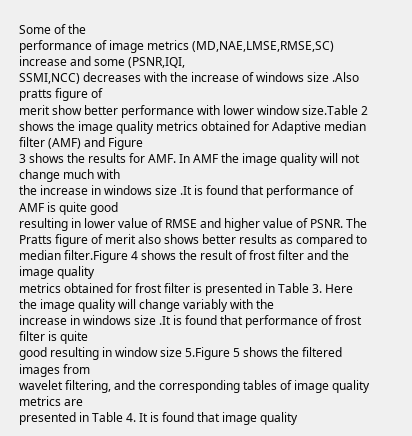Some of the
performance of image metrics (MD,NAE,LMSE,RMSE,SC) increase and some (PSNR,IQI,
SSMI,NCC) decreases with the increase of windows size .Also pratts figure of
merit show better performance with lower window size.Table 2
shows the image quality metrics obtained for Adaptive median filter (AMF) and Figure
3 shows the results for AMF. In AMF the image quality will not change much with
the increase in windows size .It is found that performance of AMF is quite good
resulting in lower value of RMSE and higher value of PSNR. The Pratts figure of merit also shows better results as compared to
median filter.Figure 4 shows the result of frost filter and the image quality
metrics obtained for frost filter is presented in Table 3. Here the image quality will change variably with the
increase in windows size .It is found that performance of frost filter is quite
good resulting in window size 5.Figure 5 shows the filtered images from
wavelet filtering, and the corresponding tables of image quality metrics are
presented in Table 4. It is found that image quality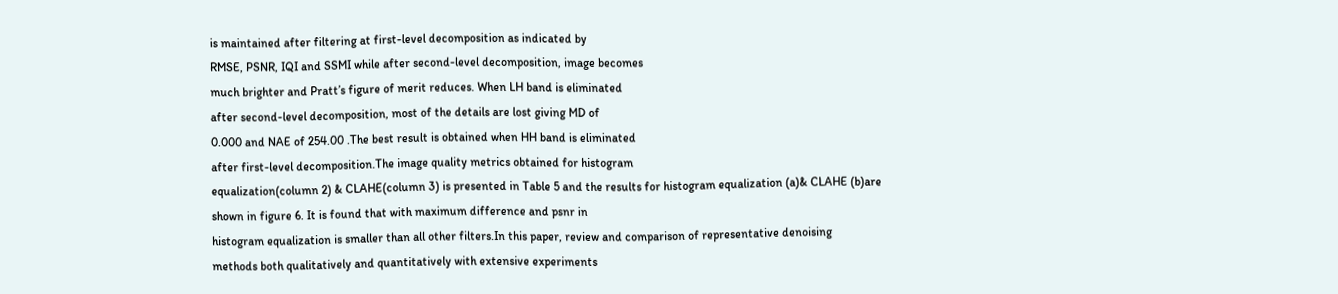is maintained after filtering at first-level decomposition as indicated by
RMSE, PSNR, IQI and SSMI while after second-level decomposition, image becomes
much brighter and Pratt’s figure of merit reduces. When LH band is eliminated
after second-level decomposition, most of the details are lost giving MD of
0.000 and NAE of 254.00 .The best result is obtained when HH band is eliminated
after first-level decomposition.The image quality metrics obtained for histogram
equalization(column 2) & CLAHE(column 3) is presented in Table 5 and the results for histogram equalization (a)& CLAHE (b)are
shown in figure 6. It is found that with maximum difference and psnr in
histogram equalization is smaller than all other filters.In this paper, review and comparison of representative denoising
methods both qualitatively and quantitatively with extensive experiments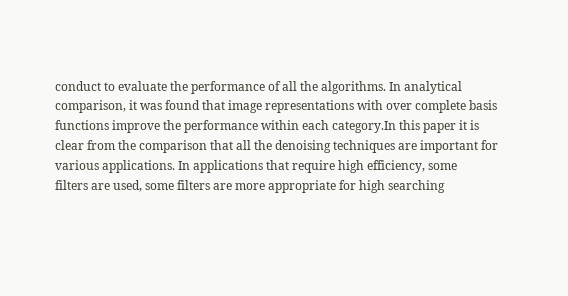conduct to evaluate the performance of all the algorithms. In analytical
comparison, it was found that image representations with over complete basis
functions improve the performance within each category.In this paper it is
clear from the comparison that all the denoising techniques are important for
various applications. In applications that require high efficiency, some
filters are used, some filters are more appropriate for high searching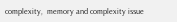complexity,  memory and complexity issue